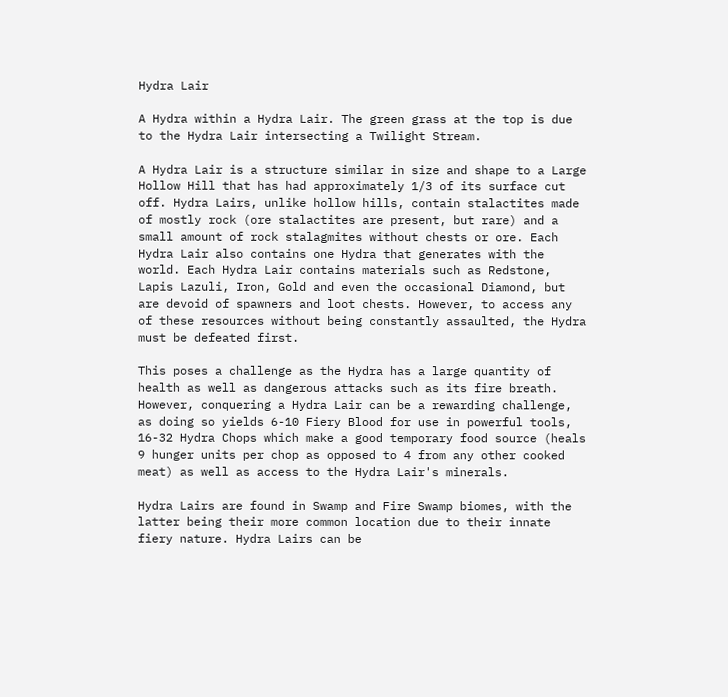Hydra Lair

A Hydra within a Hydra Lair. The green grass at the top is due to the Hydra Lair intersecting a Twilight Stream.

A Hydra Lair is a structure similar in size and shape to a Large Hollow Hill that has had approximately 1/3 of its surface cut off. Hydra Lairs, unlike hollow hills, contain stalactites made of mostly rock (ore stalactites are present, but rare) and a small amount of rock stalagmites without chests or ore. Each Hydra Lair also contains one Hydra that generates with the world. Each Hydra Lair contains materials such as Redstone, Lapis Lazuli, Iron, Gold and even the occasional Diamond, but are devoid of spawners and loot chests. However, to access any of these resources without being constantly assaulted, the Hydra must be defeated first.

This poses a challenge as the Hydra has a large quantity of health as well as dangerous attacks such as its fire breath. However, conquering a Hydra Lair can be a rewarding challenge, as doing so yields 6-10 Fiery Blood for use in powerful tools, 16-32 Hydra Chops which make a good temporary food source (heals 9 hunger units per chop as opposed to 4 from any other cooked meat) as well as access to the Hydra Lair's minerals.

Hydra Lairs are found in Swamp and Fire Swamp biomes, with the latter being their more common location due to their innate fiery nature. Hydra Lairs can be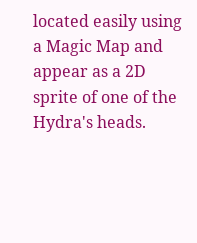located easily using a Magic Map and appear as a 2D sprite of one of the Hydra's heads.